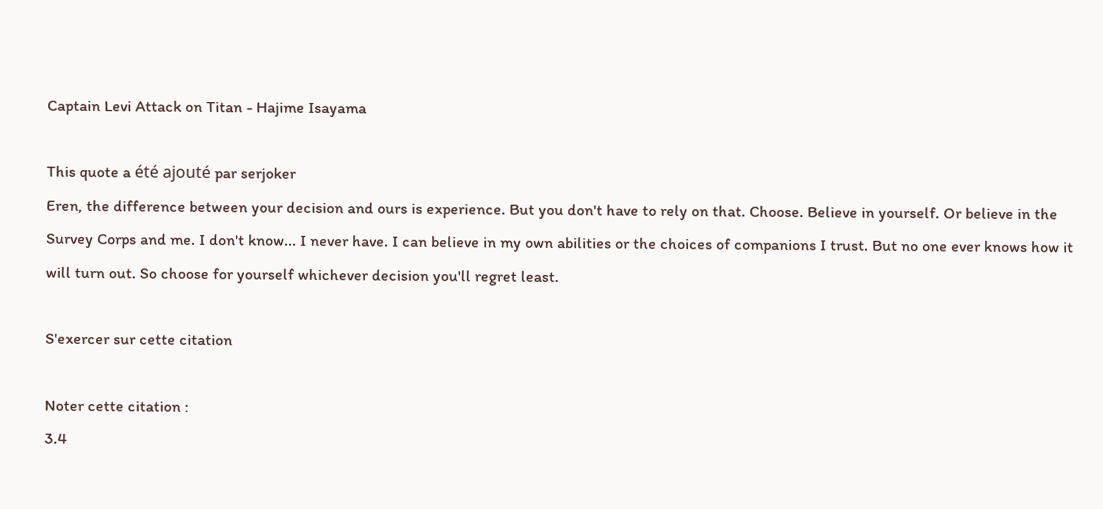Captain Levi Attack on Titan - Hajime Isayama

This quote a été ajouté par serjoker
Eren, the difference between your decision and ours is experience. But you don't have to rely on that. Choose. Believe in yourself. Or believe in the Survey Corps and me. I don't know... I never have. I can believe in my own abilities or the choices of companions I trust. But no one ever knows how it will turn out. So choose for yourself whichever decision you'll regret least.

S'exercer sur cette citation

Noter cette citation :
3.4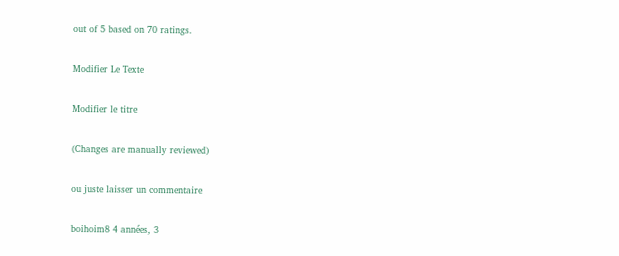out of 5 based on 70 ratings.

Modifier Le Texte

Modifier le titre

(Changes are manually reviewed)

ou juste laisser un commentaire

boihoim8 4 années, 3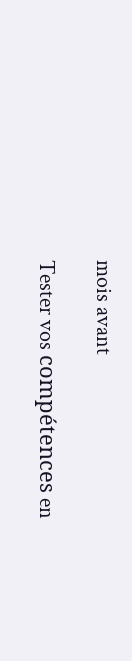mois avant

Tester vos compétences en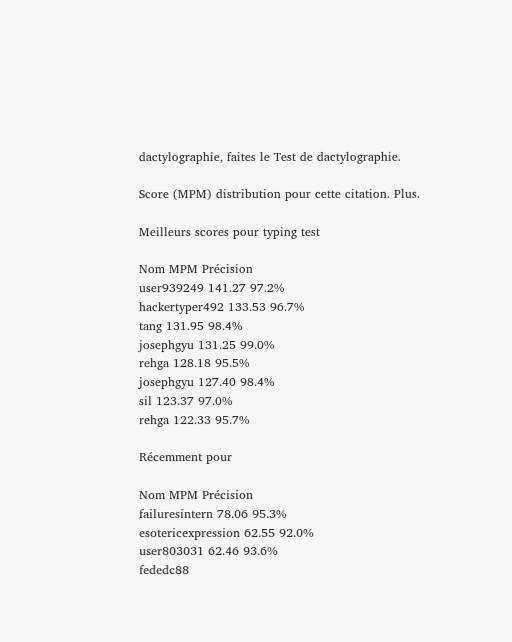dactylographie, faites le Test de dactylographie.

Score (MPM) distribution pour cette citation. Plus.

Meilleurs scores pour typing test

Nom MPM Précision
user939249 141.27 97.2%
hackertyper492 133.53 96.7%
tang 131.95 98.4%
josephgyu 131.25 99.0%
rehga 128.18 95.5%
josephgyu 127.40 98.4%
sil 123.37 97.0%
rehga 122.33 95.7%

Récemment pour

Nom MPM Précision
failuresintern 78.06 95.3%
esotericexpression 62.55 92.0%
user803031 62.46 93.6%
fededc88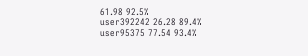61.98 92.5%
user392242 26.28 89.4%
user95375 77.54 93.4%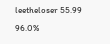leetheloser 55.99 96.0%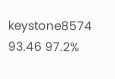keystone8574 93.46 97.2%